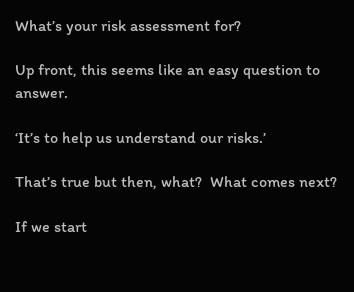What’s your risk assessment for?

Up front, this seems like an easy question to answer.

‘It’s to help us understand our risks.’

That’s true but then, what?  What comes next?

If we start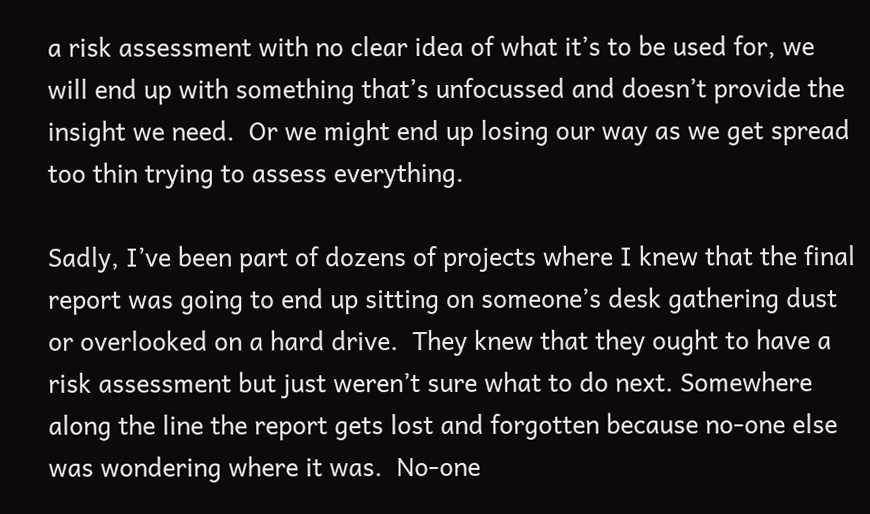a risk assessment with no clear idea of what it’s to be used for, we will end up with something that’s unfocussed and doesn’t provide the insight we need.  Or we might end up losing our way as we get spread too thin trying to assess everything.

Sadly, I’ve been part of dozens of projects where I knew that the final report was going to end up sitting on someone’s desk gathering dust or overlooked on a hard drive.  They knew that they ought to have a risk assessment but just weren’t sure what to do next. Somewhere along the line the report gets lost and forgotten because no-one else was wondering where it was.  No-one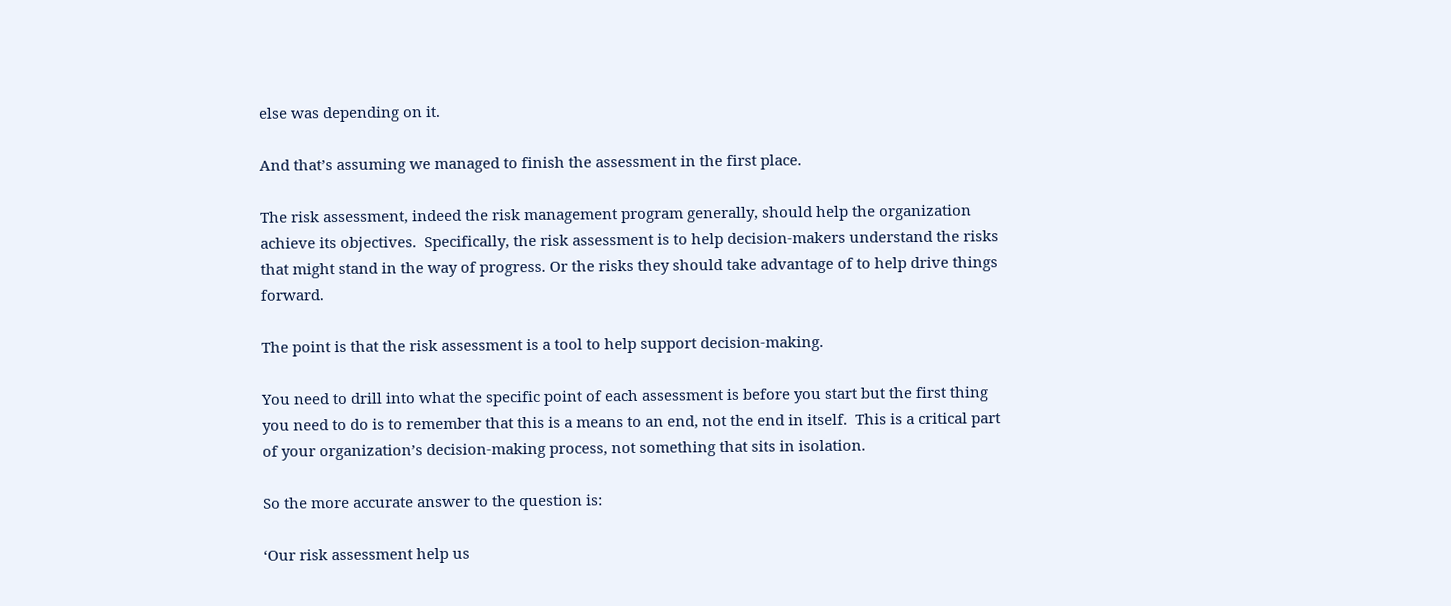else was depending on it.

And that’s assuming we managed to finish the assessment in the first place.

The risk assessment, indeed the risk management program generally, should help the organization achieve its objectives.  Specifically, the risk assessment is to help decision-makers understand the risks that might stand in the way of progress. Or the risks they should take advantage of to help drive things forward.

The point is that the risk assessment is a tool to help support decision-making.

You need to drill into what the specific point of each assessment is before you start but the first thing you need to do is to remember that this is a means to an end, not the end in itself.  This is a critical part of your organization’s decision-making process, not something that sits in isolation.

So the more accurate answer to the question is:

‘Our risk assessment help us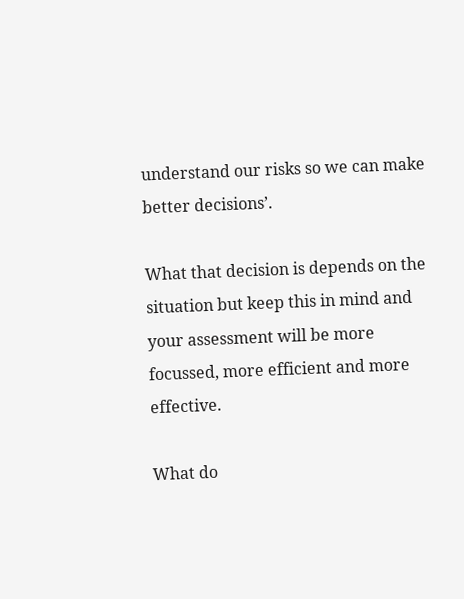understand our risks so we can make better decisions’.

What that decision is depends on the situation but keep this in mind and your assessment will be more focussed, more efficient and more effective.

What do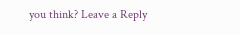you think? Leave a Reply